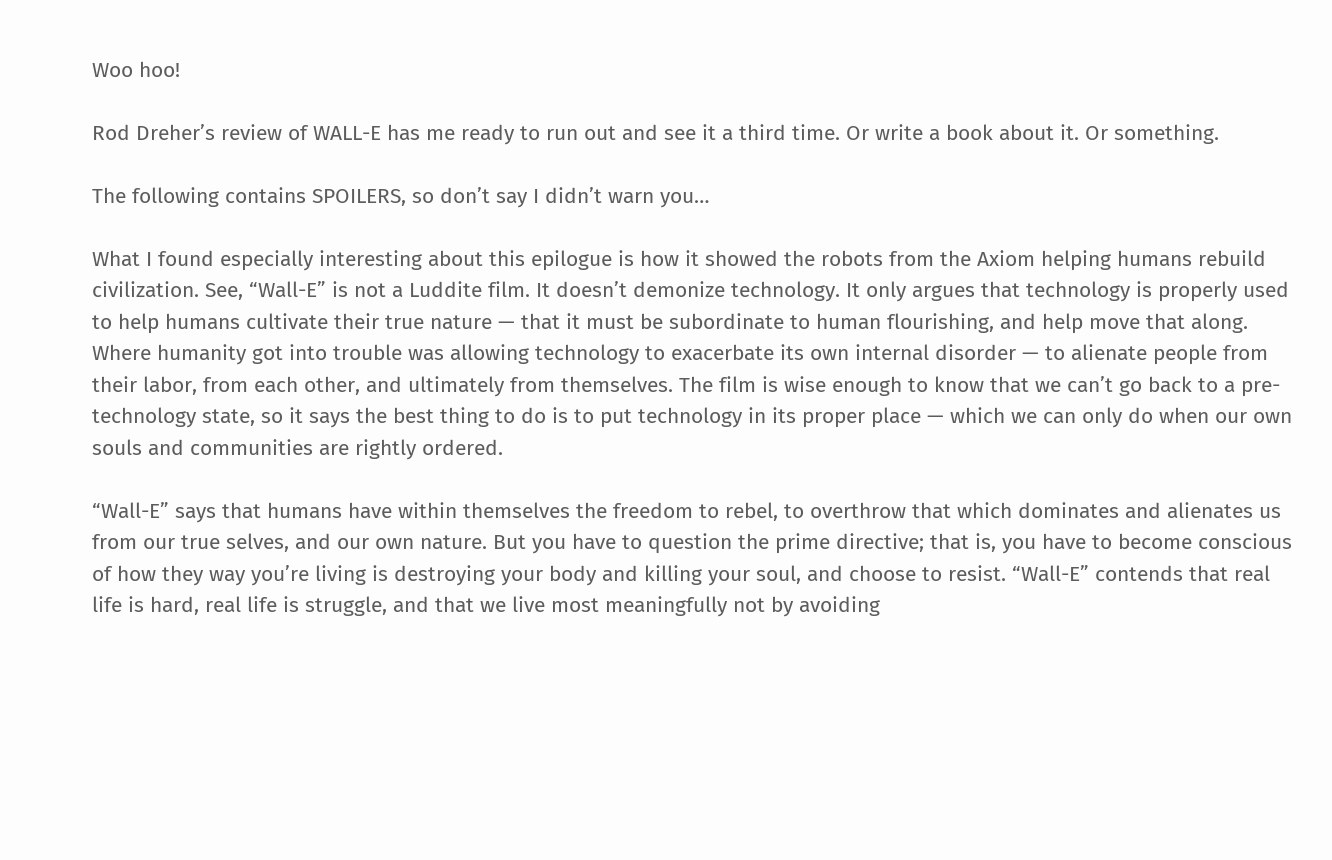Woo hoo!

Rod Dreher’s review of WALL-E has me ready to run out and see it a third time. Or write a book about it. Or something.

The following contains SPOILERS, so don’t say I didn’t warn you…

What I found especially interesting about this epilogue is how it showed the robots from the Axiom helping humans rebuild civilization. See, “Wall-E” is not a Luddite film. It doesn’t demonize technology. It only argues that technology is properly used to help humans cultivate their true nature — that it must be subordinate to human flourishing, and help move that along. Where humanity got into trouble was allowing technology to exacerbate its own internal disorder — to alienate people from their labor, from each other, and ultimately from themselves. The film is wise enough to know that we can’t go back to a pre-technology state, so it says the best thing to do is to put technology in its proper place — which we can only do when our own souls and communities are rightly ordered.

“Wall-E” says that humans have within themselves the freedom to rebel, to overthrow that which dominates and alienates us from our true selves, and our own nature. But you have to question the prime directive; that is, you have to become conscious of how they way you’re living is destroying your body and killing your soul, and choose to resist. “Wall-E” contends that real life is hard, real life is struggle, and that we live most meaningfully not by avoiding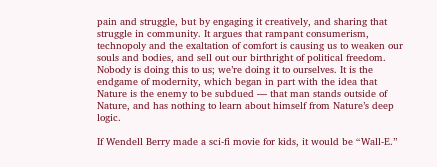pain and struggle, but by engaging it creatively, and sharing that struggle in community. It argues that rampant consumerism, technopoly and the exaltation of comfort is causing us to weaken our souls and bodies, and sell out our birthright of political freedom. Nobody is doing this to us; we’re doing it to ourselves. It is the endgame of modernity, which began in part with the idea that Nature is the enemy to be subdued — that man stands outside of Nature, and has nothing to learn about himself from Nature’s deep logic.

If Wendell Berry made a sci-fi movie for kids, it would be “Wall-E.”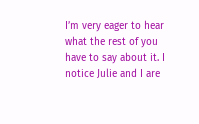I’m very eager to hear what the rest of you have to say about it. I notice Julie and I are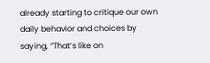already starting to critique our own daily behavior and choices by saying, “That’s like on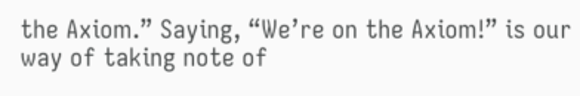the Axiom.” Saying, “We’re on the Axiom!” is our way of taking note of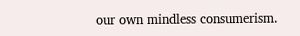our own mindless consumerism.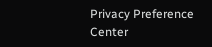Privacy Preference Center